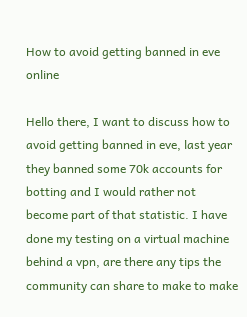How to avoid getting banned in eve online

Hello there, I want to discuss how to avoid getting banned in eve, last year they banned some 70k accounts for botting and I would rather not become part of that statistic. I have done my testing on a virtual machine behind a vpn, are there any tips the community can share to make to make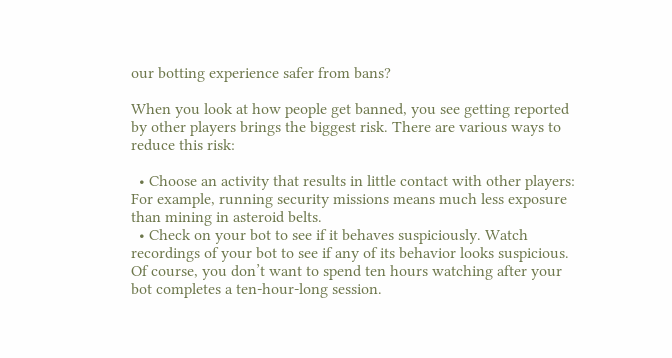our botting experience safer from bans?

When you look at how people get banned, you see getting reported by other players brings the biggest risk. There are various ways to reduce this risk:

  • Choose an activity that results in little contact with other players: For example, running security missions means much less exposure than mining in asteroid belts.
  • Check on your bot to see if it behaves suspiciously. Watch recordings of your bot to see if any of its behavior looks suspicious. Of course, you don’t want to spend ten hours watching after your bot completes a ten-hour-long session.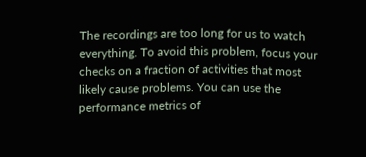The recordings are too long for us to watch everything. To avoid this problem, focus your checks on a fraction of activities that most likely cause problems. You can use the performance metrics of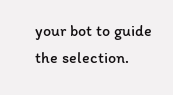your bot to guide the selection.